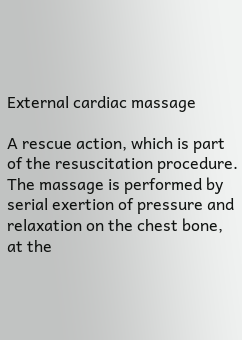External cardiac massage

A rescue action, which is part of the resuscitation procedure. The massage is performed by serial exertion of pressure and relaxation on the chest bone, at the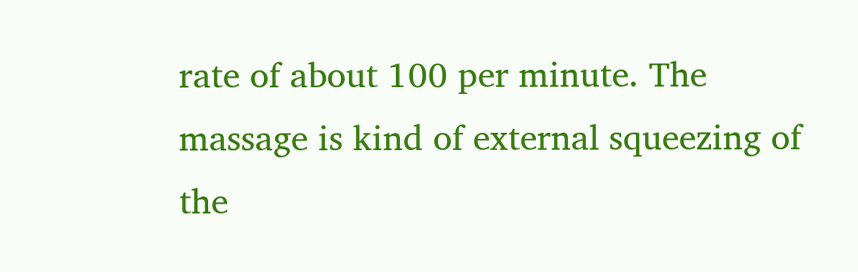rate of about 100 per minute. The massage is kind of external squeezing of the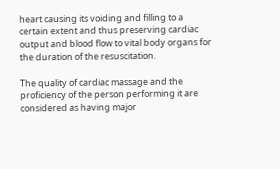heart causing its voiding and filling to a certain extent and thus preserving cardiac output and blood flow to vital body organs for the duration of the resuscitation.

The quality of cardiac massage and the proficiency of the person performing it are considered as having major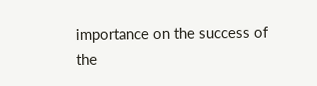importance on the success of the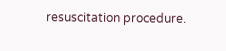resuscitation procedure.